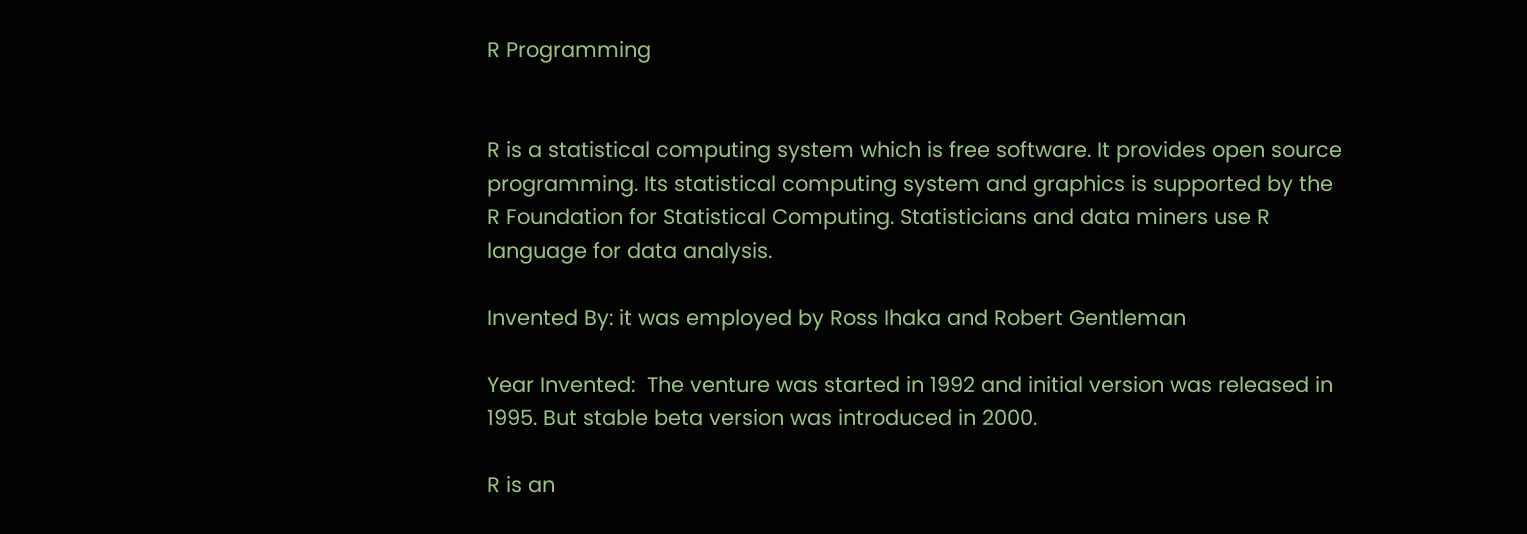R Programming


R is a statistical computing system which is free software. It provides open source programming. Its statistical computing system and graphics is supported by the R Foundation for Statistical Computing. Statisticians and data miners use R language for data analysis.

Invented By: it was employed by Ross Ihaka and Robert Gentleman

Year Invented:  The venture was started in 1992 and initial version was released in 1995. But stable beta version was introduced in 2000.

R is an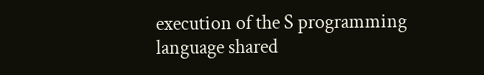execution of the S programming language shared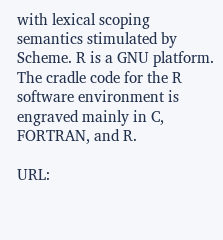with lexical scoping semantics stimulated by Scheme. R is a GNU platform. The cradle code for the R software environment is engraved mainly in C, FORTRAN, and R.

URL: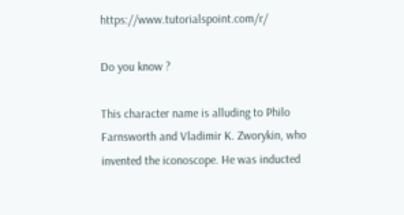https://www.tutorialspoint.com/r/

Do you know ?

This character name is alluding to Philo Farnsworth and Vladimir K. Zworykin, who invented the iconoscope. He was inducted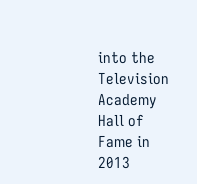into the Television Academy Hall of Fame in 2013